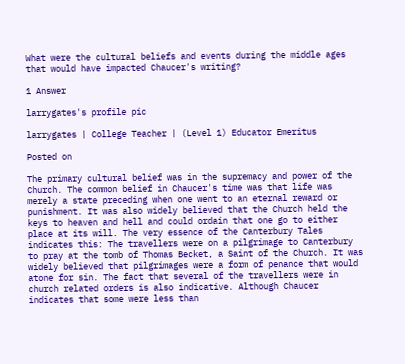What were the cultural beliefs and events during the middle ages  that would have impacted Chaucer's writing?

1 Answer

larrygates's profile pic

larrygates | College Teacher | (Level 1) Educator Emeritus

Posted on

The primary cultural belief was in the supremacy and power of the Church. The common belief in Chaucer's time was that life was merely a state preceding when one went to an eternal reward or punishment. It was also widely believed that the Church held the keys to heaven and hell and could ordain that one go to either place at its will. The very essence of the Canterbury Tales indicates this: The travellers were on a pilgrimage to Canterbury to pray at the tomb of Thomas Becket, a Saint of the Church. It was widely believed that pilgrimages were a form of penance that would atone for sin. The fact that several of the travellers were in church related orders is also indicative. Although Chaucer indicates that some were less than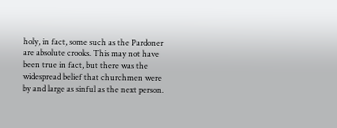holy, in fact, some such as the Pardoner are absolute crooks. This may not have been true in fact, but there was the widespread belief that churchmen were by and large as sinful as the next person.